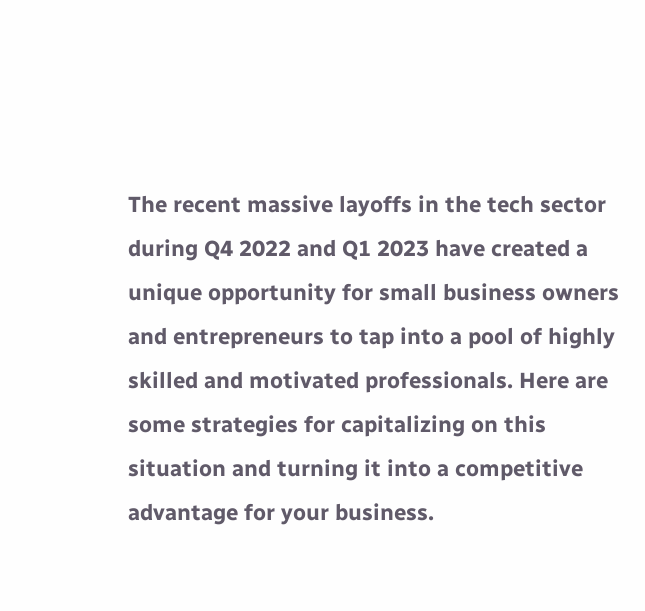The recent massive layoffs in the tech sector during Q4 2022 and Q1 2023 have created a unique opportunity for small business owners and entrepreneurs to tap into a pool of highly skilled and motivated professionals. Here are some strategies for capitalizing on this situation and turning it into a competitive advantage for your business.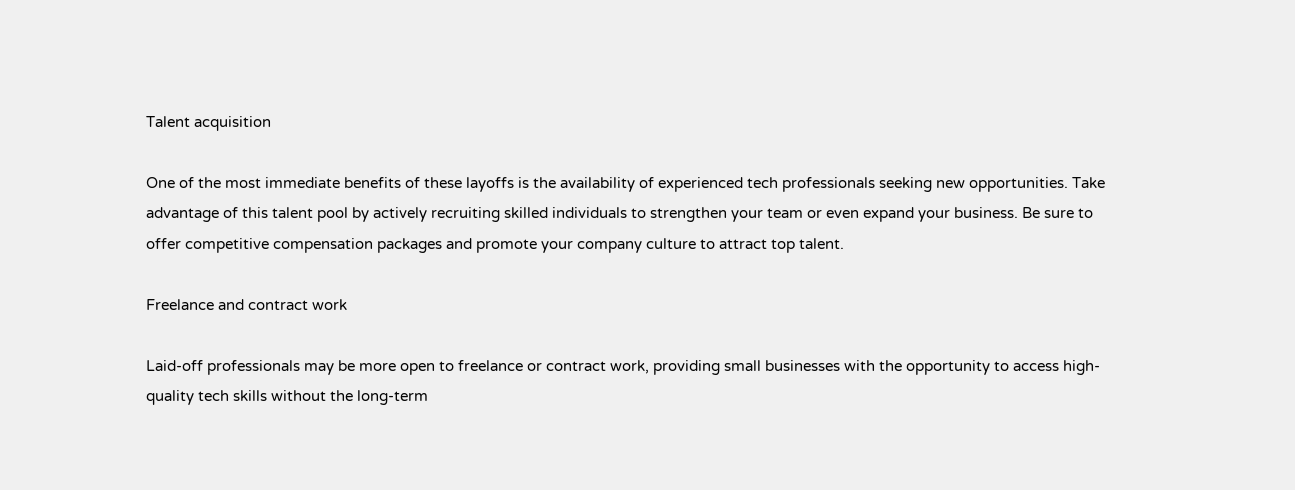Talent acquisition

One of the most immediate benefits of these layoffs is the availability of experienced tech professionals seeking new opportunities. Take advantage of this talent pool by actively recruiting skilled individuals to strengthen your team or even expand your business. Be sure to offer competitive compensation packages and promote your company culture to attract top talent.

Freelance and contract work

Laid-off professionals may be more open to freelance or contract work, providing small businesses with the opportunity to access high-quality tech skills without the long-term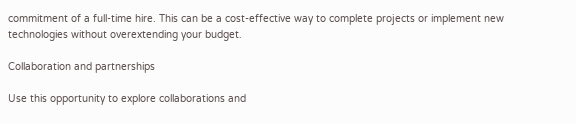commitment of a full-time hire. This can be a cost-effective way to complete projects or implement new technologies without overextending your budget.

Collaboration and partnerships

Use this opportunity to explore collaborations and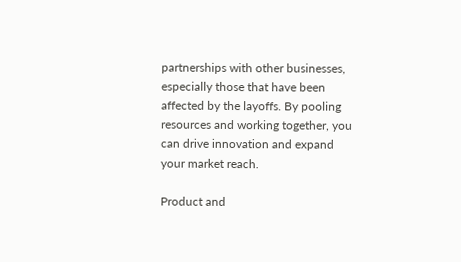partnerships with other businesses, especially those that have been affected by the layoffs. By pooling resources and working together, you can drive innovation and expand your market reach.

Product and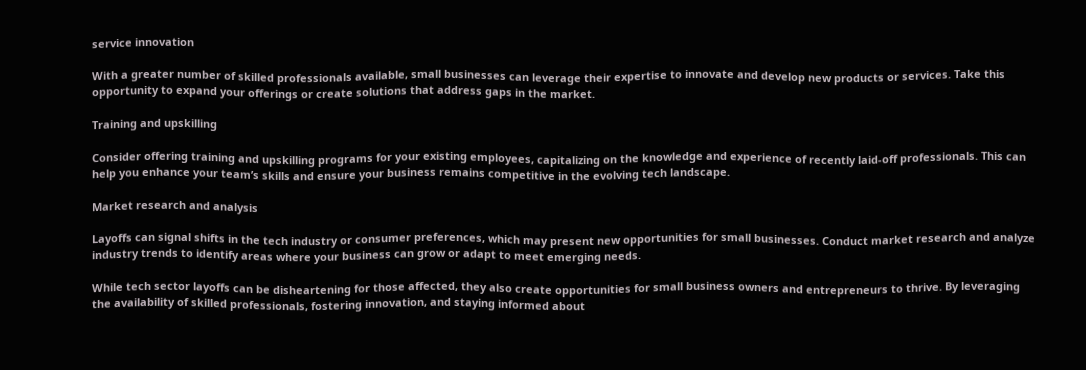service innovation

With a greater number of skilled professionals available, small businesses can leverage their expertise to innovate and develop new products or services. Take this opportunity to expand your offerings or create solutions that address gaps in the market.

Training and upskilling

Consider offering training and upskilling programs for your existing employees, capitalizing on the knowledge and experience of recently laid-off professionals. This can help you enhance your team’s skills and ensure your business remains competitive in the evolving tech landscape.

Market research and analysis

Layoffs can signal shifts in the tech industry or consumer preferences, which may present new opportunities for small businesses. Conduct market research and analyze industry trends to identify areas where your business can grow or adapt to meet emerging needs.

While tech sector layoffs can be disheartening for those affected, they also create opportunities for small business owners and entrepreneurs to thrive. By leveraging the availability of skilled professionals, fostering innovation, and staying informed about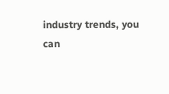industry trends, you can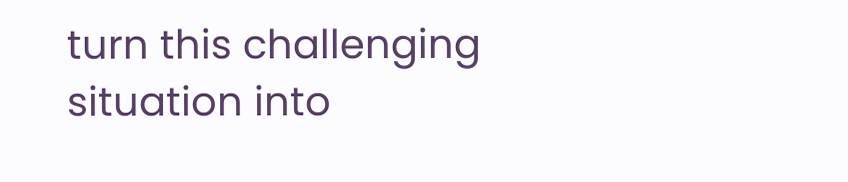turn this challenging situation into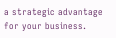a strategic advantage for your business.